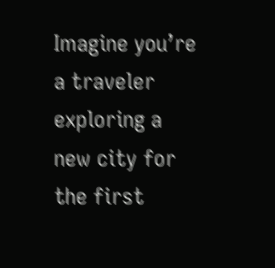Imagine you’re a traveler exploring a new city for the first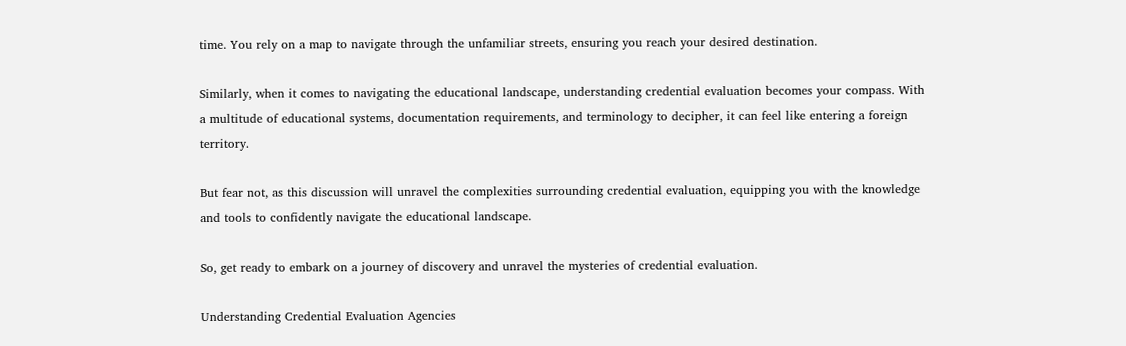time. You rely on a map to navigate through the unfamiliar streets, ensuring you reach your desired destination.

Similarly, when it comes to navigating the educational landscape, understanding credential evaluation becomes your compass. With a multitude of educational systems, documentation requirements, and terminology to decipher, it can feel like entering a foreign territory.

But fear not, as this discussion will unravel the complexities surrounding credential evaluation, equipping you with the knowledge and tools to confidently navigate the educational landscape.

So, get ready to embark on a journey of discovery and unravel the mysteries of credential evaluation.

Understanding Credential Evaluation Agencies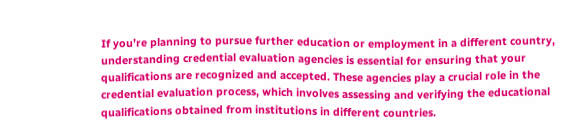If you’re planning to pursue further education or employment in a different country, understanding credential evaluation agencies is essential for ensuring that your qualifications are recognized and accepted. These agencies play a crucial role in the credential evaluation process, which involves assessing and verifying the educational qualifications obtained from institutions in different countries.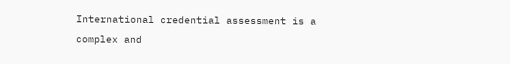International credential assessment is a complex and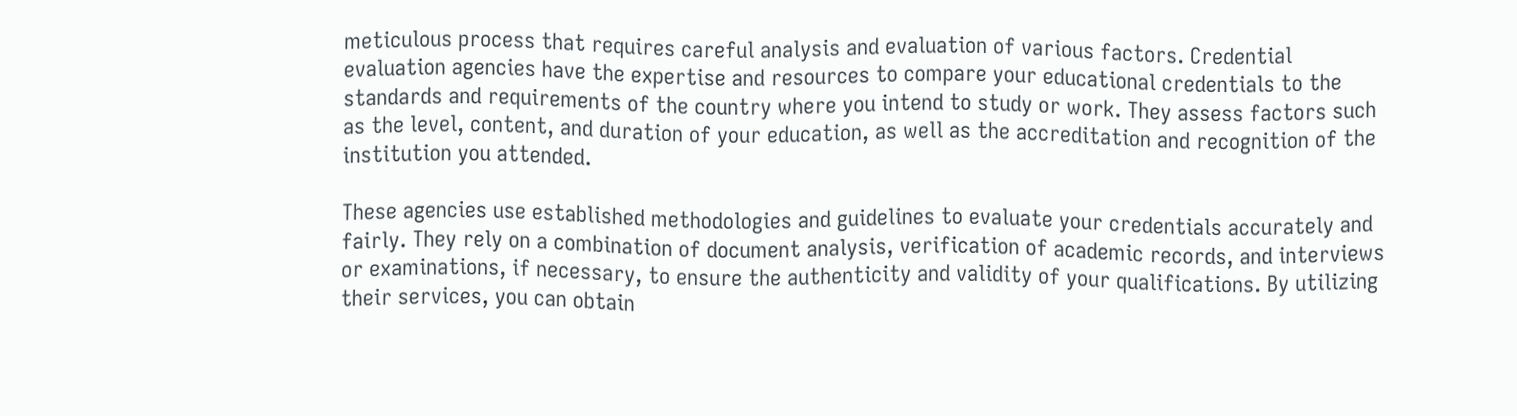meticulous process that requires careful analysis and evaluation of various factors. Credential evaluation agencies have the expertise and resources to compare your educational credentials to the standards and requirements of the country where you intend to study or work. They assess factors such as the level, content, and duration of your education, as well as the accreditation and recognition of the institution you attended.

These agencies use established methodologies and guidelines to evaluate your credentials accurately and fairly. They rely on a combination of document analysis, verification of academic records, and interviews or examinations, if necessary, to ensure the authenticity and validity of your qualifications. By utilizing their services, you can obtain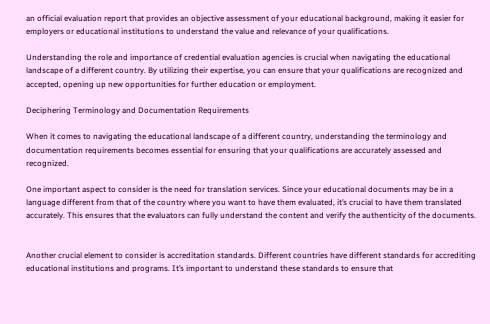an official evaluation report that provides an objective assessment of your educational background, making it easier for employers or educational institutions to understand the value and relevance of your qualifications.

Understanding the role and importance of credential evaluation agencies is crucial when navigating the educational landscape of a different country. By utilizing their expertise, you can ensure that your qualifications are recognized and accepted, opening up new opportunities for further education or employment.

Deciphering Terminology and Documentation Requirements

When it comes to navigating the educational landscape of a different country, understanding the terminology and documentation requirements becomes essential for ensuring that your qualifications are accurately assessed and recognized.

One important aspect to consider is the need for translation services. Since your educational documents may be in a language different from that of the country where you want to have them evaluated, it’s crucial to have them translated accurately. This ensures that the evaluators can fully understand the content and verify the authenticity of the documents.


Another crucial element to consider is accreditation standards. Different countries have different standards for accrediting educational institutions and programs. It’s important to understand these standards to ensure that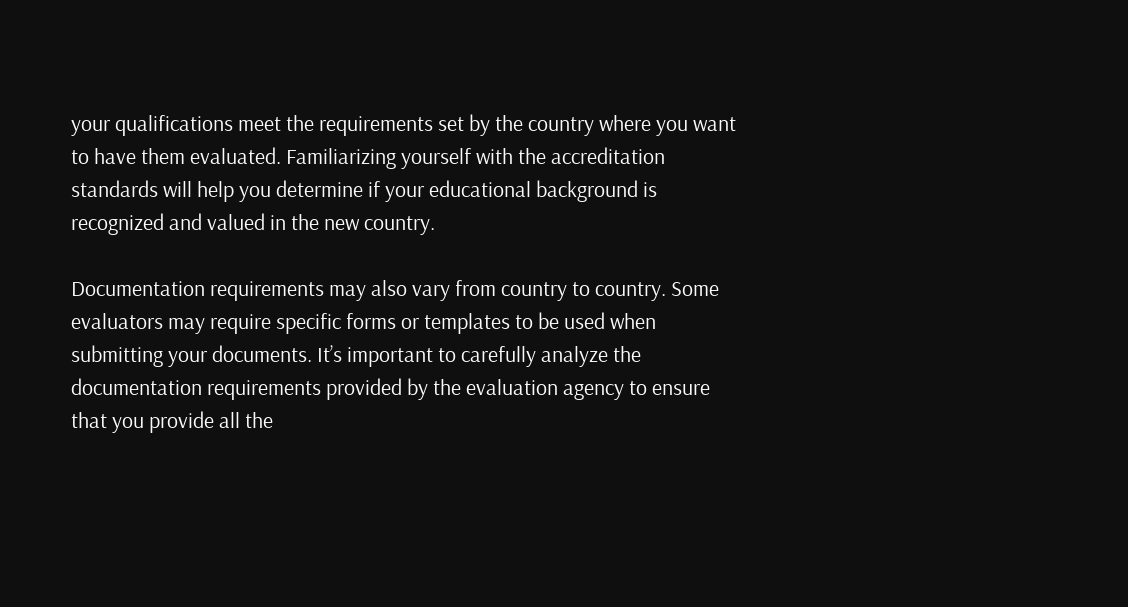your qualifications meet the requirements set by the country where you want to have them evaluated. Familiarizing yourself with the accreditation standards will help you determine if your educational background is recognized and valued in the new country.

Documentation requirements may also vary from country to country. Some evaluators may require specific forms or templates to be used when submitting your documents. It’s important to carefully analyze the documentation requirements provided by the evaluation agency to ensure that you provide all the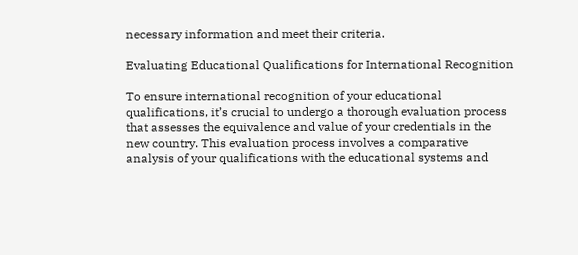necessary information and meet their criteria.

Evaluating Educational Qualifications for International Recognition

To ensure international recognition of your educational qualifications, it’s crucial to undergo a thorough evaluation process that assesses the equivalence and value of your credentials in the new country. This evaluation process involves a comparative analysis of your qualifications with the educational systems and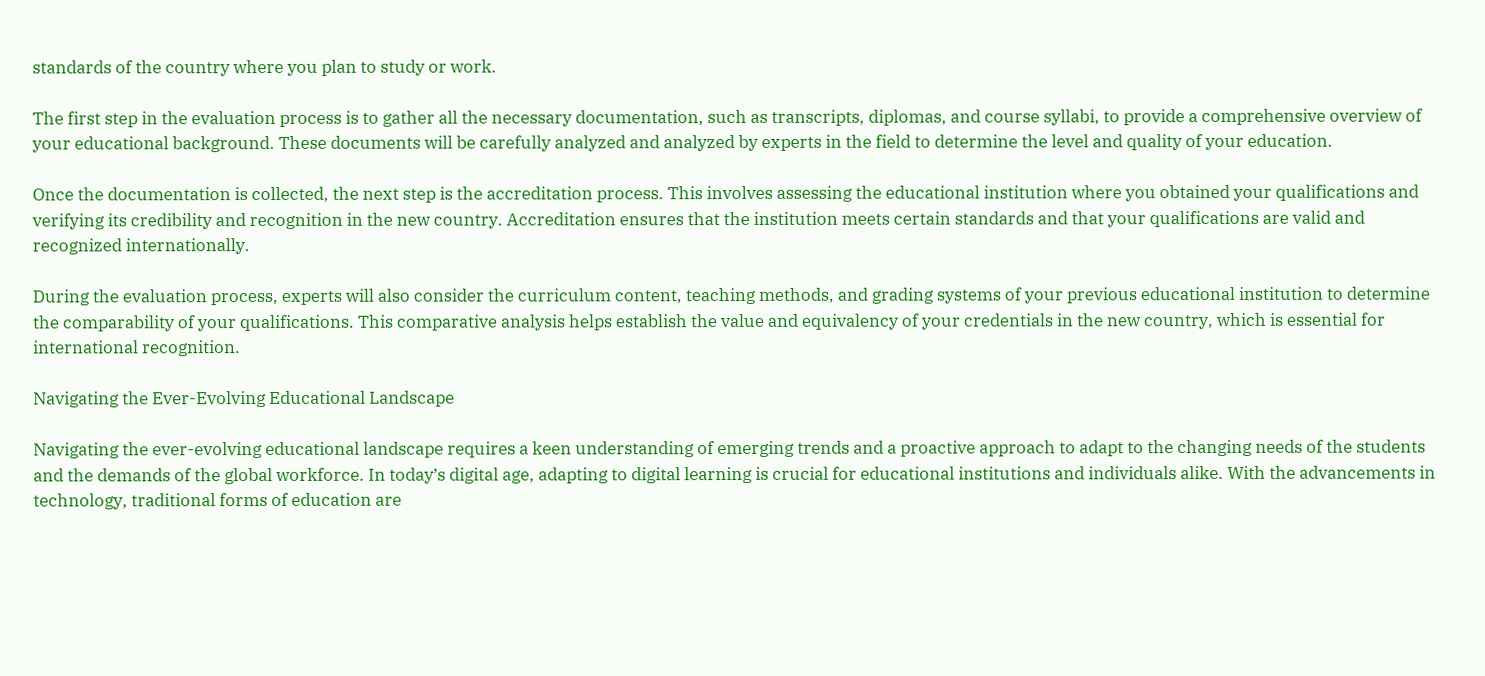standards of the country where you plan to study or work.

The first step in the evaluation process is to gather all the necessary documentation, such as transcripts, diplomas, and course syllabi, to provide a comprehensive overview of your educational background. These documents will be carefully analyzed and analyzed by experts in the field to determine the level and quality of your education.

Once the documentation is collected, the next step is the accreditation process. This involves assessing the educational institution where you obtained your qualifications and verifying its credibility and recognition in the new country. Accreditation ensures that the institution meets certain standards and that your qualifications are valid and recognized internationally.

During the evaluation process, experts will also consider the curriculum content, teaching methods, and grading systems of your previous educational institution to determine the comparability of your qualifications. This comparative analysis helps establish the value and equivalency of your credentials in the new country, which is essential for international recognition.

Navigating the Ever-Evolving Educational Landscape

Navigating the ever-evolving educational landscape requires a keen understanding of emerging trends and a proactive approach to adapt to the changing needs of the students and the demands of the global workforce. In today’s digital age, adapting to digital learning is crucial for educational institutions and individuals alike. With the advancements in technology, traditional forms of education are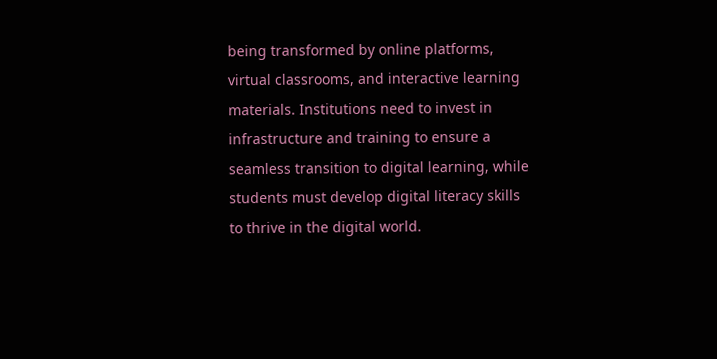being transformed by online platforms, virtual classrooms, and interactive learning materials. Institutions need to invest in infrastructure and training to ensure a seamless transition to digital learning, while students must develop digital literacy skills to thrive in the digital world.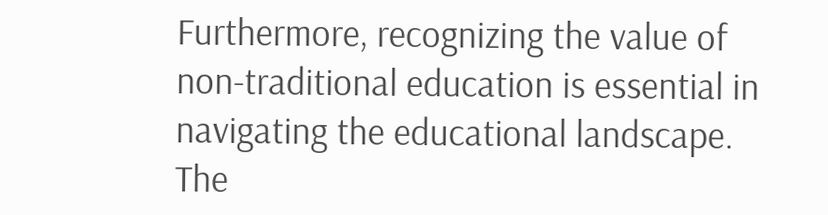Furthermore, recognizing the value of non-traditional education is essential in navigating the educational landscape. The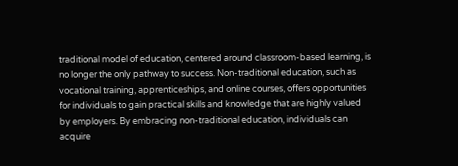traditional model of education, centered around classroom-based learning, is no longer the only pathway to success. Non-traditional education, such as vocational training, apprenticeships, and online courses, offers opportunities for individuals to gain practical skills and knowledge that are highly valued by employers. By embracing non-traditional education, individuals can acquire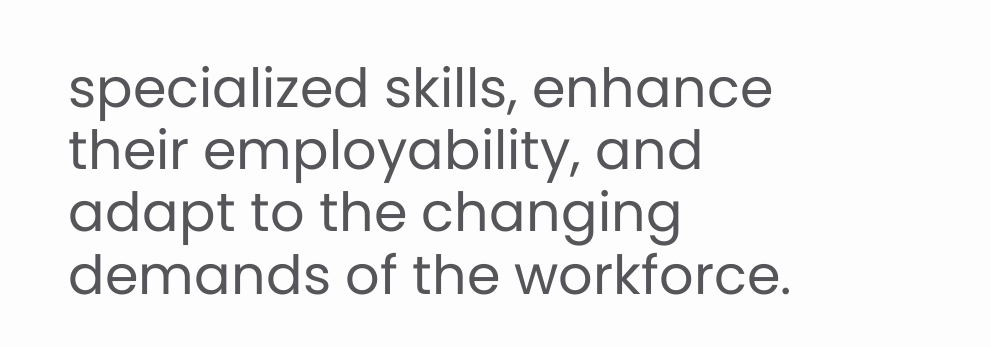specialized skills, enhance their employability, and adapt to the changing demands of the workforce.